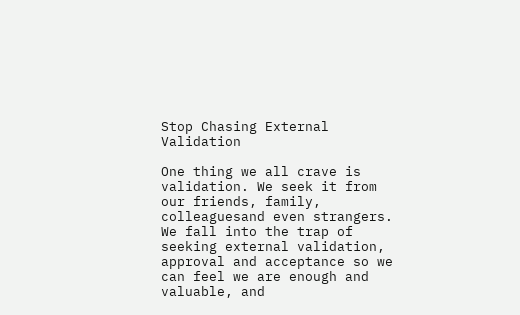Stop Chasing External Validation

One thing we all crave is validation. We seek it from our friends, family, colleaguesand even strangers. We fall into the trap of seeking external validation, approval and acceptance so we can feel we are enough and valuable, and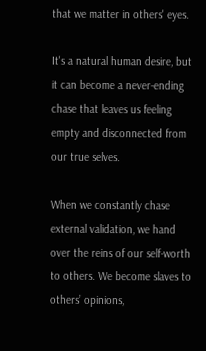that we matter in others' eyes.

It's a natural human desire, but it can become a never-ending chase that leaves us feeling empty and disconnected from our true selves.

When we constantly chase external validation, we hand over the reins of our self-worth to others. We become slaves to others’ opinions,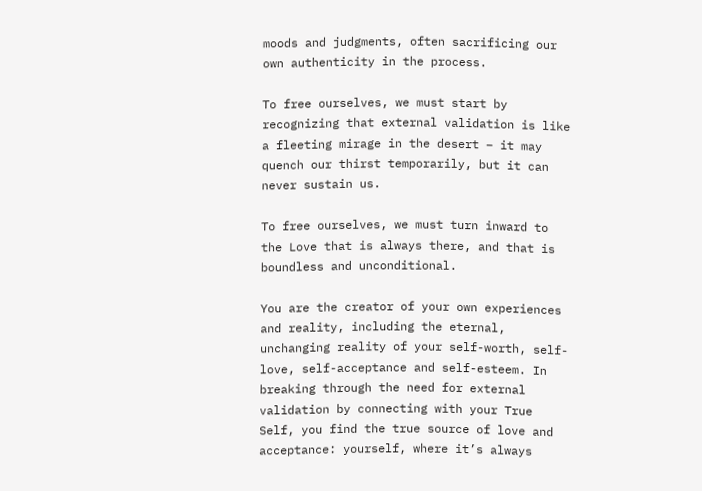moods and judgments, often sacrificing our own authenticity in the process.

To free ourselves, we must start by recognizing that external validation is like a fleeting mirage in the desert – it may quench our thirst temporarily, but it can never sustain us.

To free ourselves, we must turn inward to the Love that is always there, and that is boundless and unconditional.

You are the creator of your own experiences and reality, including the eternal, unchanging reality of your self-worth, self-love, self-acceptance and self-esteem. In breaking through the need for external validation by connecting with your True Self, you find the true source of love and acceptance: yourself, where it’s always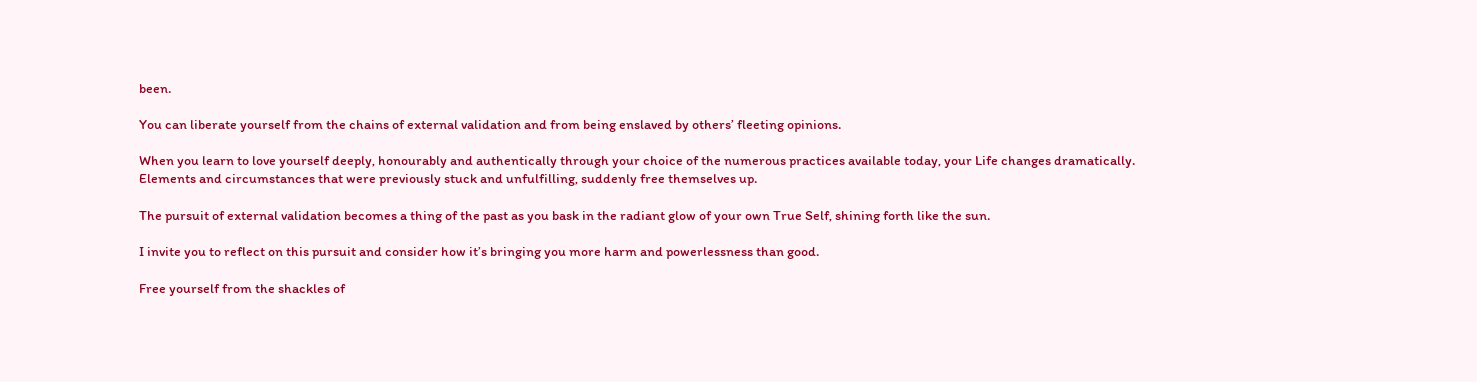been.

You can liberate yourself from the chains of external validation and from being enslaved by others’ fleeting opinions.

When you learn to love yourself deeply, honourably and authentically through your choice of the numerous practices available today, your Life changes dramatically. Elements and circumstances that were previously stuck and unfulfilling, suddenly free themselves up.

The pursuit of external validation becomes a thing of the past as you bask in the radiant glow of your own True Self, shining forth like the sun.

I invite you to reflect on this pursuit and consider how it’s bringing you more harm and powerlessness than good.

Free yourself from the shackles of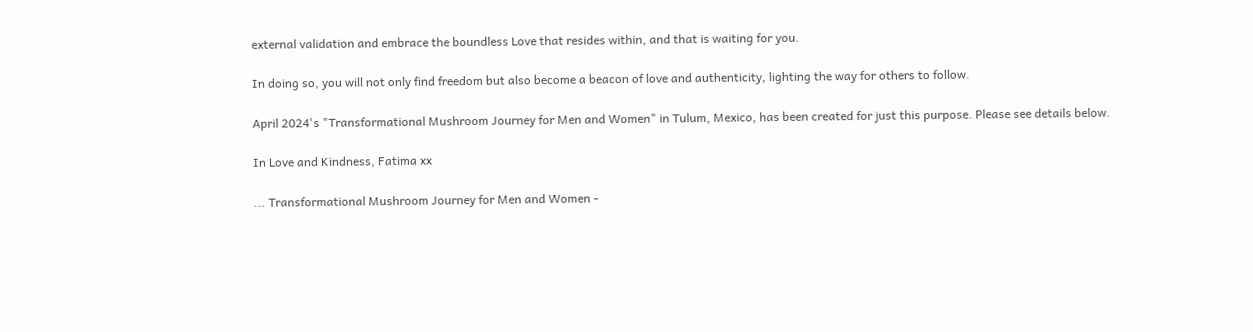external validation and embrace the boundless Love that resides within, and that is waiting for you.

In doing so, you will not only find freedom but also become a beacon of love and authenticity, lighting the way for others to follow.

April 2024's "Transformational Mushroom Journey for Men and Women" in Tulum, Mexico, has been created for just this purpose. Please see details below.

In Love and Kindness, Fatima xx

... Transformational Mushroom Journey for Men and Women -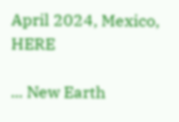April 2024, Mexico, HERE

... New Earth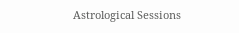Astrological Sessions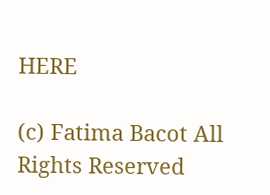HERE

(c) Fatima Bacot All Rights Reserved